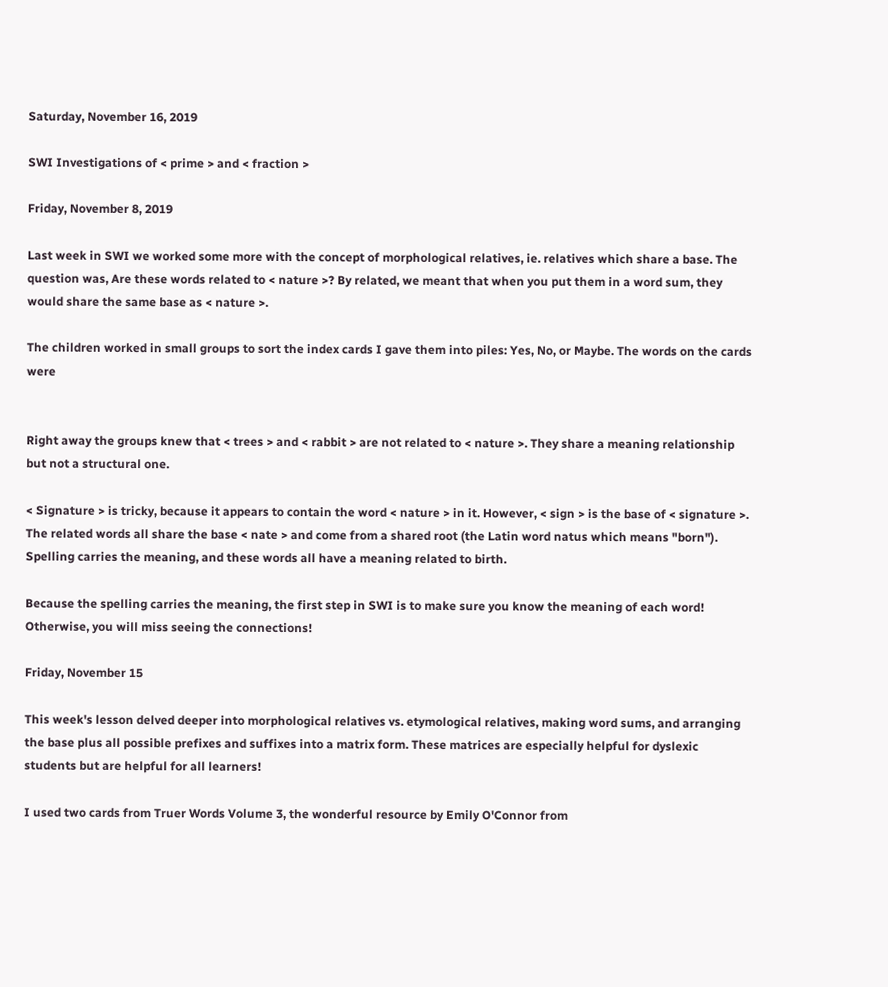Saturday, November 16, 2019

SWI Investigations of < prime > and < fraction >

Friday, November 8, 2019

Last week in SWI we worked some more with the concept of morphological relatives, ie. relatives which share a base. The question was, Are these words related to < nature >? By related, we meant that when you put them in a word sum, they would share the same base as < nature >.

The children worked in small groups to sort the index cards I gave them into piles: Yes, No, or Maybe. The words on the cards were


Right away the groups knew that < trees > and < rabbit > are not related to < nature >. They share a meaning relationship but not a structural one.

< Signature > is tricky, because it appears to contain the word < nature > in it. However, < sign > is the base of < signature >. The related words all share the base < nate > and come from a shared root (the Latin word natus which means "born"). Spelling carries the meaning, and these words all have a meaning related to birth.

Because the spelling carries the meaning, the first step in SWI is to make sure you know the meaning of each word! Otherwise, you will miss seeing the connections!

Friday, November 15

This week's lesson delved deeper into morphological relatives vs. etymological relatives, making word sums, and arranging the base plus all possible prefixes and suffixes into a matrix form. These matrices are especially helpful for dyslexic students but are helpful for all learners!

I used two cards from Truer Words Volume 3, the wonderful resource by Emily O'Connor from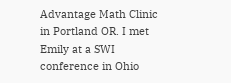Advantage Math Clinic in Portland OR. I met Emily at a SWI conference in Ohio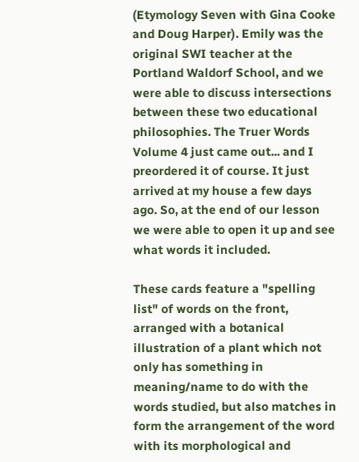(Etymology Seven with Gina Cooke and Doug Harper). Emily was the original SWI teacher at the Portland Waldorf School, and we were able to discuss intersections between these two educational philosophies. The Truer Words Volume 4 just came out... and I preordered it of course. It just arrived at my house a few days ago. So, at the end of our lesson we were able to open it up and see what words it included.

These cards feature a "spelling list" of words on the front, arranged with a botanical illustration of a plant which not only has something in meaning/name to do with the words studied, but also matches in form the arrangement of the word with its morphological and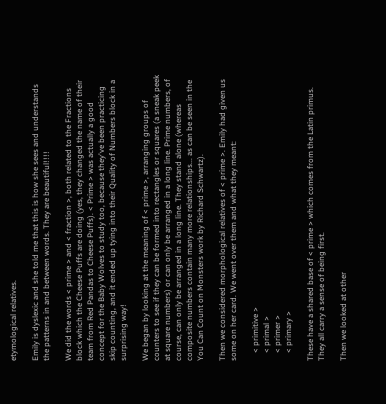etymological relatives.

Emily is dyslexic and she told me that this is how she sees and understands the patterns in and between words. They are beautiful!!!!

We did the words < prime > and < fraction >, both related to the Fractions block which the Cheese Puffs are doing (yes, they changed the name of their team from Red Pandas to Cheese Puffs). < Prime > was actually a good concept for the Baby Wolves to study too, because they've been practicing skip counting, and it ended up tying into their Quality of Numbers block in a surprising way!

We began by looking at the meaning of < prime >, arranging groups of counters to see if they can be formed into rectangles or squares (a sneak peek at square numbers) or can only be arranged in a long line. Prime numbers, of course, can only be arranged in a long line. They stand alone (whereas composite numbers contain many more relationships... as can be seen in the You Can Count on Monsters work by Richard Schwartz).

Then we considered morphological relatives of < prime >. Emily had given us some on her card. We went over them and what they meant:

    < primitive >
    < primal >
    < primer >
    < primary >

These have a shared base of < prime > which comes from the Latin primus. They all carry a sense of being first.

Then we looked at other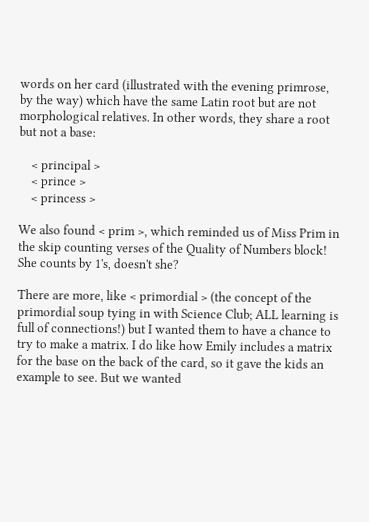words on her card (illustrated with the evening primrose, by the way) which have the same Latin root but are not morphological relatives. In other words, they share a root but not a base:

    < principal >
    < prince >
    < princess >

We also found < prim >, which reminded us of Miss Prim in the skip counting verses of the Quality of Numbers block! She counts by 1's, doesn't she?

There are more, like < primordial > (the concept of the primordial soup tying in with Science Club; ALL learning is full of connections!) but I wanted them to have a chance to try to make a matrix. I do like how Emily includes a matrix for the base on the back of the card, so it gave the kids an example to see. But we wanted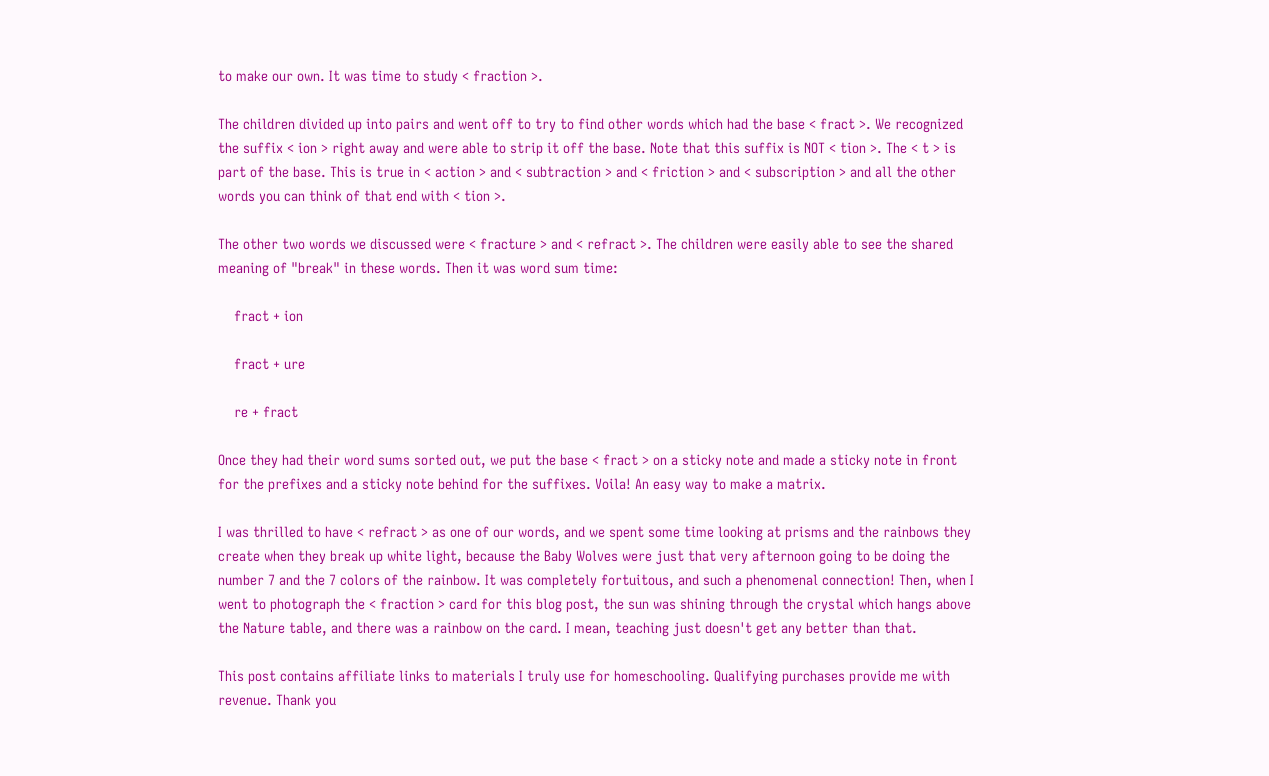to make our own. It was time to study < fraction >.

The children divided up into pairs and went off to try to find other words which had the base < fract >. We recognized the suffix < ion > right away and were able to strip it off the base. Note that this suffix is NOT < tion >. The < t > is part of the base. This is true in < action > and < subtraction > and < friction > and < subscription > and all the other words you can think of that end with < tion >.

The other two words we discussed were < fracture > and < refract >. The children were easily able to see the shared meaning of "break" in these words. Then it was word sum time:

    fract + ion

    fract + ure

    re + fract

Once they had their word sums sorted out, we put the base < fract > on a sticky note and made a sticky note in front for the prefixes and a sticky note behind for the suffixes. Voila! An easy way to make a matrix.

I was thrilled to have < refract > as one of our words, and we spent some time looking at prisms and the rainbows they create when they break up white light, because the Baby Wolves were just that very afternoon going to be doing the number 7 and the 7 colors of the rainbow. It was completely fortuitous, and such a phenomenal connection! Then, when I went to photograph the < fraction > card for this blog post, the sun was shining through the crystal which hangs above the Nature table, and there was a rainbow on the card. I mean, teaching just doesn't get any better than that.

This post contains affiliate links to materials I truly use for homeschooling. Qualifying purchases provide me with revenue. Thank you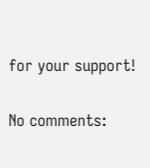for your support!

No comments: